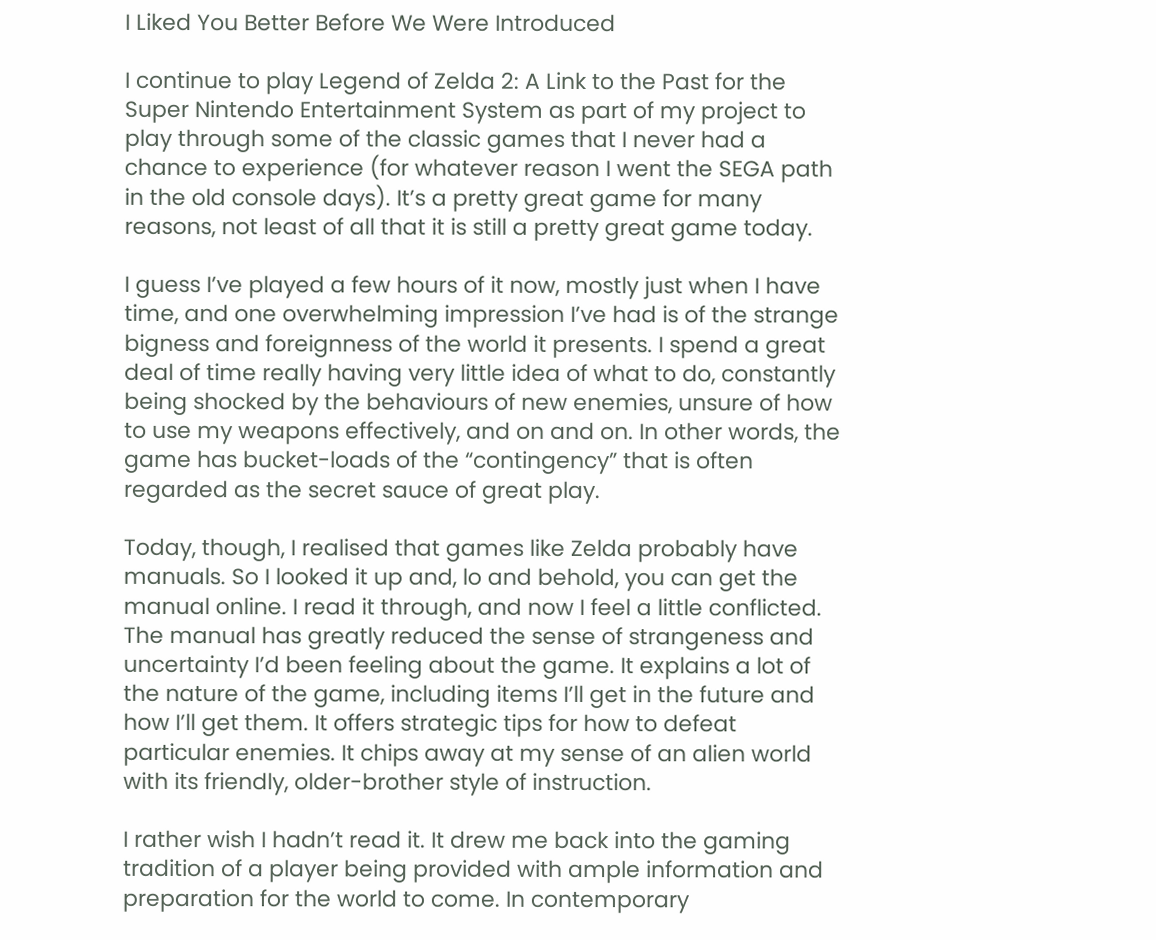I Liked You Better Before We Were Introduced

I continue to play Legend of Zelda 2: A Link to the Past for the Super Nintendo Entertainment System as part of my project to play through some of the classic games that I never had a chance to experience (for whatever reason I went the SEGA path in the old console days). It’s a pretty great game for many reasons, not least of all that it is still a pretty great game today.

I guess I’ve played a few hours of it now, mostly just when I have time, and one overwhelming impression I’ve had is of the strange bigness and foreignness of the world it presents. I spend a great deal of time really having very little idea of what to do, constantly being shocked by the behaviours of new enemies, unsure of how to use my weapons effectively, and on and on. In other words, the game has bucket-loads of the “contingency” that is often regarded as the secret sauce of great play.

Today, though, I realised that games like Zelda probably have manuals. So I looked it up and, lo and behold, you can get the manual online. I read it through, and now I feel a little conflicted. The manual has greatly reduced the sense of strangeness and uncertainty I’d been feeling about the game. It explains a lot of the nature of the game, including items I’ll get in the future and how I’ll get them. It offers strategic tips for how to defeat particular enemies. It chips away at my sense of an alien world with its friendly, older-brother style of instruction.

I rather wish I hadn’t read it. It drew me back into the gaming tradition of a player being provided with ample information and preparation for the world to come. In contemporary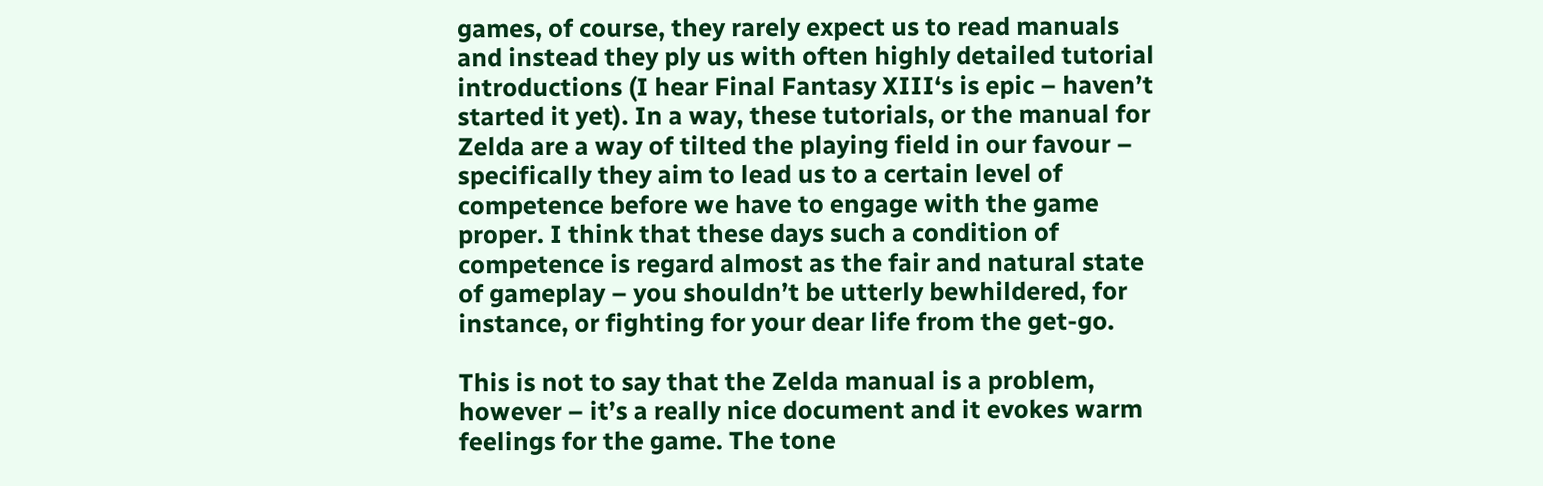games, of course, they rarely expect us to read manuals and instead they ply us with often highly detailed tutorial introductions (I hear Final Fantasy XIII‘s is epic – haven’t started it yet). In a way, these tutorials, or the manual for Zelda are a way of tilted the playing field in our favour – specifically they aim to lead us to a certain level of competence before we have to engage with the game proper. I think that these days such a condition of competence is regard almost as the fair and natural state of gameplay – you shouldn’t be utterly bewhildered, for instance, or fighting for your dear life from the get-go.

This is not to say that the Zelda manual is a problem, however – it’s a really nice document and it evokes warm feelings for the game. The tone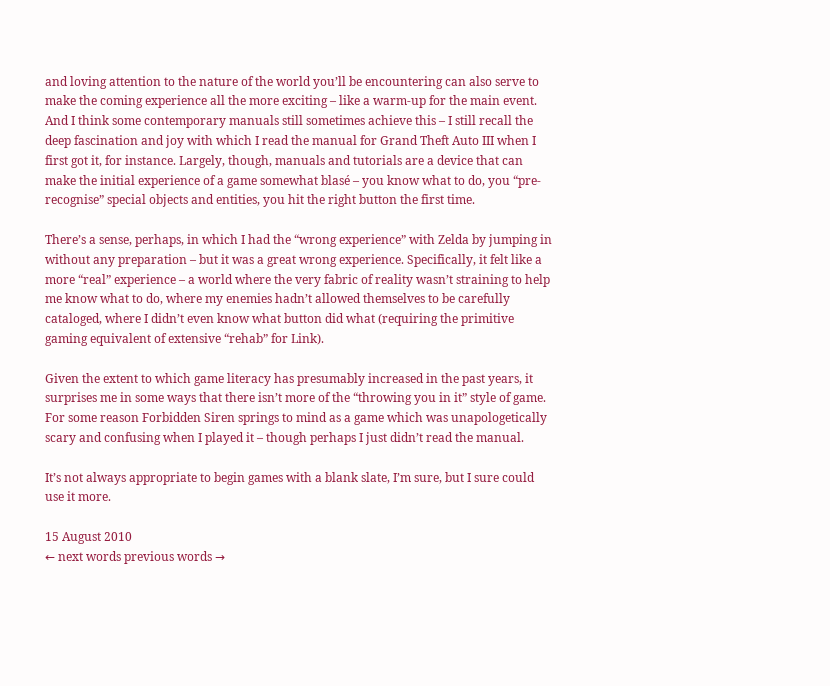and loving attention to the nature of the world you’ll be encountering can also serve to make the coming experience all the more exciting – like a warm-up for the main event. And I think some contemporary manuals still sometimes achieve this – I still recall the deep fascination and joy with which I read the manual for Grand Theft Auto III when I first got it, for instance. Largely, though, manuals and tutorials are a device that can make the initial experience of a game somewhat blasé – you know what to do, you “pre-recognise” special objects and entities, you hit the right button the first time.

There’s a sense, perhaps, in which I had the “wrong experience” with Zelda by jumping in without any preparation – but it was a great wrong experience. Specifically, it felt like a more “real” experience – a world where the very fabric of reality wasn’t straining to help me know what to do, where my enemies hadn’t allowed themselves to be carefully cataloged, where I didn’t even know what button did what (requiring the primitive gaming equivalent of extensive “rehab” for Link).

Given the extent to which game literacy has presumably increased in the past years, it surprises me in some ways that there isn’t more of the “throwing you in it” style of game. For some reason Forbidden Siren springs to mind as a game which was unapologetically scary and confusing when I played it – though perhaps I just didn’t read the manual.

It’s not always appropriate to begin games with a blank slate, I’m sure, but I sure could use it more.

15 August 2010
← next words previous words →